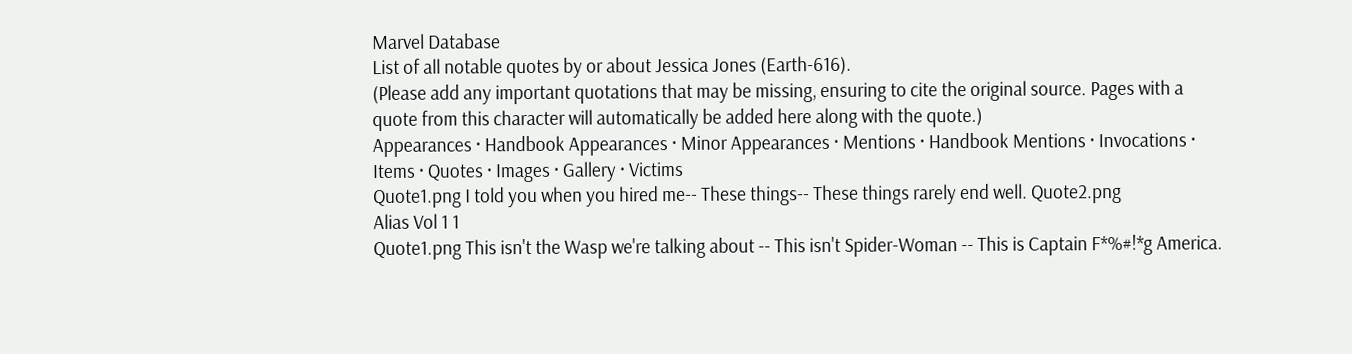Marvel Database
List of all notable quotes by or about Jessica Jones (Earth-616).
(Please add any important quotations that may be missing, ensuring to cite the original source. Pages with a quote from this character will automatically be added here along with the quote.)
Appearances · Handbook Appearances · Minor Appearances · Mentions · Handbook Mentions · Invocations · Items · Quotes · Images · Gallery · Victims
Quote1.png I told you when you hired me-- These things-- These things rarely end well. Quote2.png
Alias Vol 1 1
Quote1.png This isn't the Wasp we're talking about -- This isn't Spider-Woman -- This is Captain F*%#!*g America.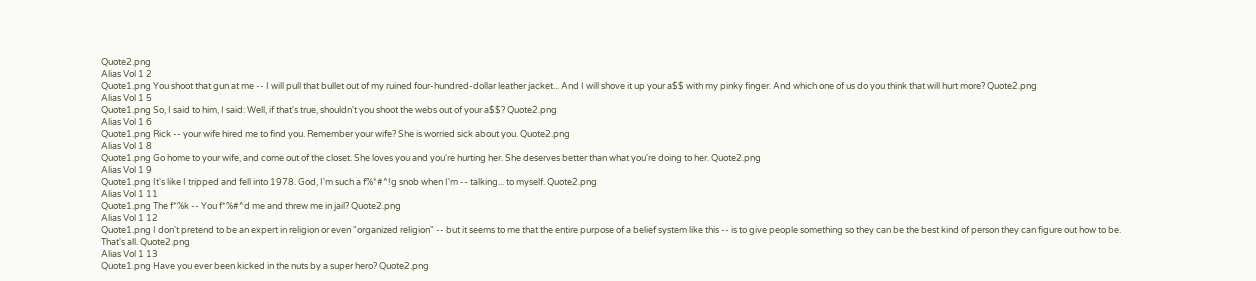Quote2.png
Alias Vol 1 2
Quote1.png You shoot that gun at me -- I will pull that bullet out of my ruined four-hundred-dollar leather jacket... And I will shove it up your a$$ with my pinky finger. And which one of us do you think that will hurt more? Quote2.png
Alias Vol 1 5
Quote1.png So, I said to him, I said: Well, if that's true, shouldn't you shoot the webs out of your a$$? Quote2.png
Alias Vol 1 6
Quote1.png Rick -- your wife hired me to find you. Remember your wife? She is worried sick about you. Quote2.png
Alias Vol 1 8
Quote1.png Go home to your wife, and come out of the closet. She loves you and you're hurting her. She deserves better than what you're doing to her. Quote2.png
Alias Vol 1 9
Quote1.png It's like I tripped and fell into 1978. God, I'm such a f%*#^!g snob when I'm -- talking... to myself. Quote2.png
Alias Vol 1 11
Quote1.png The f*%k -- You f*%#^d me and threw me in jail? Quote2.png
Alias Vol 1 12
Quote1.png I don't pretend to be an expert in religion or even "organized religion" -- but it seems to me that the entire purpose of a belief system like this -- is to give people something so they can be the best kind of person they can figure out how to be. That's all. Quote2.png
Alias Vol 1 13
Quote1.png Have you ever been kicked in the nuts by a super hero? Quote2.png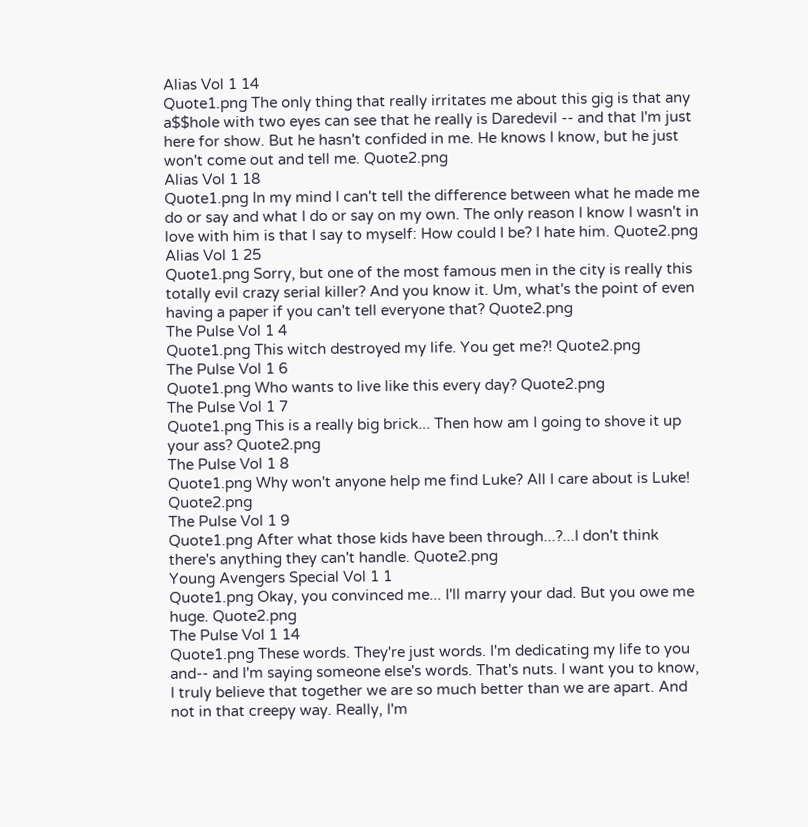Alias Vol 1 14
Quote1.png The only thing that really irritates me about this gig is that any a$$hole with two eyes can see that he really is Daredevil -- and that I'm just here for show. But he hasn't confided in me. He knows I know, but he just won't come out and tell me. Quote2.png
Alias Vol 1 18
Quote1.png In my mind I can't tell the difference between what he made me do or say and what I do or say on my own. The only reason I know I wasn't in love with him is that I say to myself: How could I be? I hate him. Quote2.png
Alias Vol 1 25
Quote1.png Sorry, but one of the most famous men in the city is really this totally evil crazy serial killer? And you know it. Um, what's the point of even having a paper if you can't tell everyone that? Quote2.png
The Pulse Vol 1 4
Quote1.png This witch destroyed my life. You get me?! Quote2.png
The Pulse Vol 1 6
Quote1.png Who wants to live like this every day? Quote2.png
The Pulse Vol 1 7
Quote1.png This is a really big brick... Then how am I going to shove it up your ass? Quote2.png
The Pulse Vol 1 8
Quote1.png Why won't anyone help me find Luke? All I care about is Luke! Quote2.png
The Pulse Vol 1 9
Quote1.png After what those kids have been through...?...I don't think there's anything they can't handle. Quote2.png
Young Avengers Special Vol 1 1
Quote1.png Okay, you convinced me... I'll marry your dad. But you owe me huge. Quote2.png
The Pulse Vol 1 14
Quote1.png These words. They're just words. I'm dedicating my life to you and-- and I'm saying someone else's words. That's nuts. I want you to know, I truly believe that together we are so much better than we are apart. And not in that creepy way. Really, I'm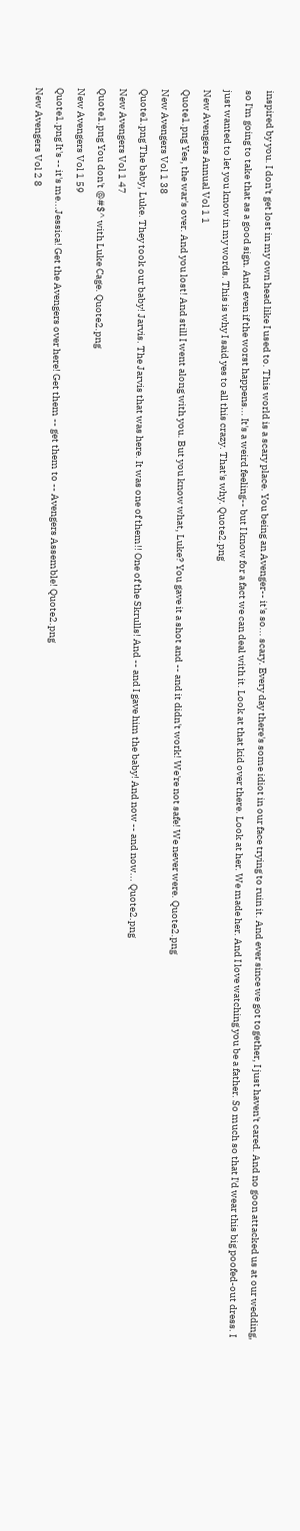inspired by you. I don't get lost in my own head like I used to. This world is a scary place. You being an Avenger-- it's so... scary. Every day there's some idiot in our face trying to ruin it. And ever since we got together, I just haven't cared. And no goon attacked us at our wedding, so I'm going to take that as a good sign. And even if the worst happens... It's a weird feeling-- but I know for a fact we can deal with it. Look at that kid over there. Look at her. We made her. And I love watching you be a father. So much so that I'd wear this big poofed-out dress. I just wanted to let you know in my words. This is why I said yes to all this crazy. That's why. Quote2.png
New Avengers Annual Vol 1 1
Quote1.png Yes, the war's over. And you lost! And still I went along with you. But you know what, Luke? You gave it a shot and -- and it didn't work! We're not safe! We never were. Quote2.png
New Avengers Vol 1 38
Quote1.png The baby, Luke. They took our baby! Jarvis. The Jarvis that was here. It was one of them!! One of the Skrulls! And -- and I gave him the baby! And now -- and now... Quote2.png
New Avengers Vol 1 47
Quote1.png You don't @#$^ with Luke Cage. Quote2.png
New Avengers Vol 1 59
Quote1.png It's -- it's me...Jessica! Get the Avengers over here! Get them -- get them to -- Avengers Assemble! Quote2.png
New Avengers Vol 2 8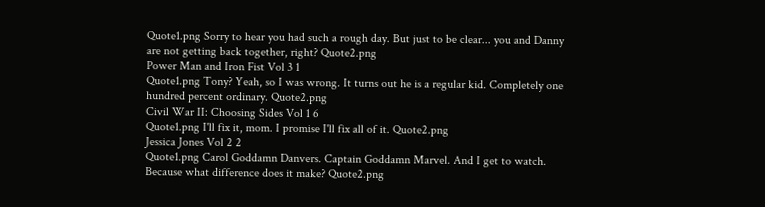Quote1.png Sorry to hear you had such a rough day. But just to be clear... you and Danny are not getting back together, right? Quote2.png
Power Man and Iron Fist Vol 3 1
Quote1.png Tony? Yeah, so I was wrong. It turns out he is a regular kid. Completely one hundred percent ordinary. Quote2.png
Civil War II: Choosing Sides Vol 1 6
Quote1.png I'll fix it, mom. I promise I'll fix all of it. Quote2.png
Jessica Jones Vol 2 2
Quote1.png Carol Goddamn Danvers. Captain Goddamn Marvel. And I get to watch. Because what difference does it make? Quote2.png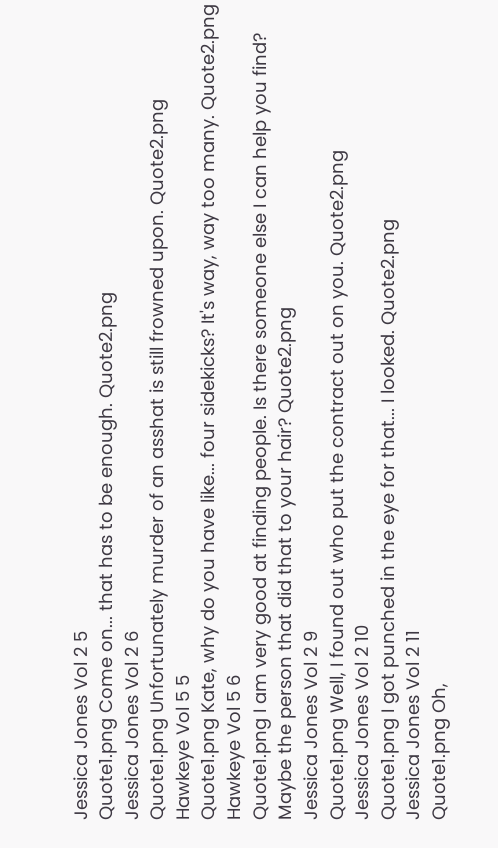Jessica Jones Vol 2 5
Quote1.png Come on... that has to be enough. Quote2.png
Jessica Jones Vol 2 6
Quote1.png Unfortunately murder of an asshat is still frowned upon. Quote2.png
Hawkeye Vol 5 5
Quote1.png Kate, why do you have like... four sidekicks? It's way, way too many. Quote2.png
Hawkeye Vol 5 6
Quote1.png I am very good at finding people. Is there someone else I can help you find? Maybe the person that did that to your hair? Quote2.png
Jessica Jones Vol 2 9
Quote1.png Well, I found out who put the contract out on you. Quote2.png
Jessica Jones Vol 2 10
Quote1.png I got punched in the eye for that... I looked. Quote2.png
Jessica Jones Vol 2 11
Quote1.png Oh,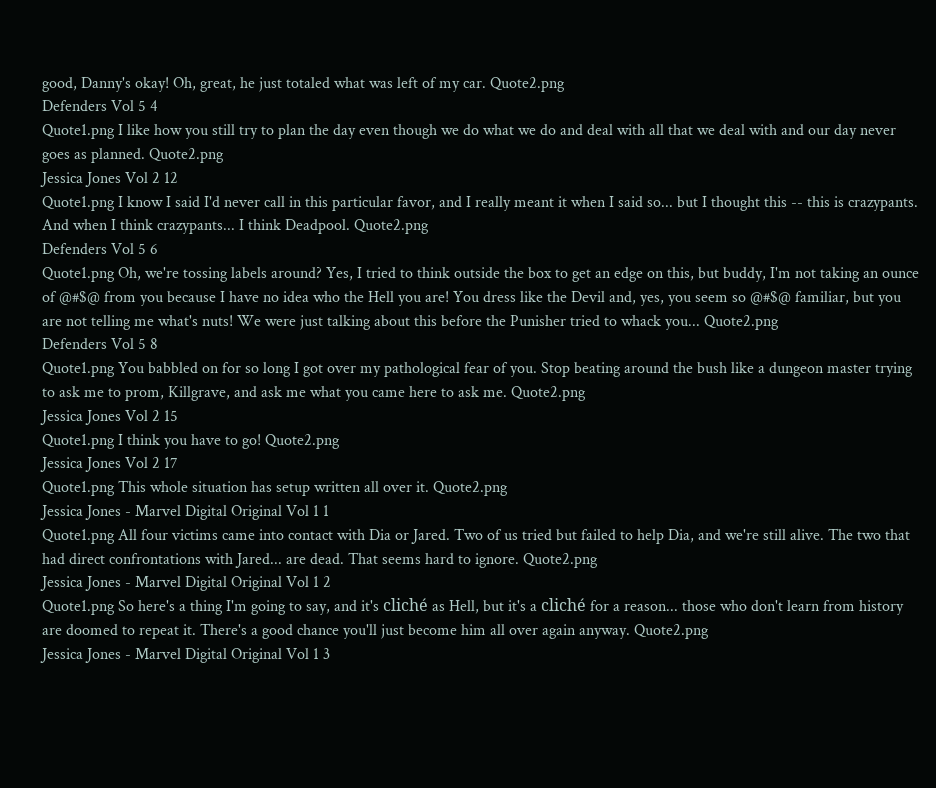good, Danny's okay! Oh, great, he just totaled what was left of my car. Quote2.png
Defenders Vol 5 4
Quote1.png I like how you still try to plan the day even though we do what we do and deal with all that we deal with and our day never goes as planned. Quote2.png
Jessica Jones Vol 2 12
Quote1.png I know I said I'd never call in this particular favor, and I really meant it when I said so... but I thought this -- this is crazypants. And when I think crazypants... I think Deadpool. Quote2.png
Defenders Vol 5 6
Quote1.png Oh, we're tossing labels around? Yes, I tried to think outside the box to get an edge on this, but buddy, I'm not taking an ounce of @#$@ from you because I have no idea who the Hell you are! You dress like the Devil and, yes, you seem so @#$@ familiar, but you are not telling me what's nuts! We were just talking about this before the Punisher tried to whack you... Quote2.png
Defenders Vol 5 8
Quote1.png You babbled on for so long I got over my pathological fear of you. Stop beating around the bush like a dungeon master trying to ask me to prom, Killgrave, and ask me what you came here to ask me. Quote2.png
Jessica Jones Vol 2 15
Quote1.png I think you have to go! Quote2.png
Jessica Jones Vol 2 17
Quote1.png This whole situation has setup written all over it. Quote2.png
Jessica Jones - Marvel Digital Original Vol 1 1
Quote1.png All four victims came into contact with Dia or Jared. Two of us tried but failed to help Dia, and we're still alive. The two that had direct confrontations with Jared... are dead. That seems hard to ignore. Quote2.png
Jessica Jones - Marvel Digital Original Vol 1 2
Quote1.png So here's a thing I'm going to say, and it's cliché as Hell, but it's a cliché for a reason... those who don't learn from history are doomed to repeat it. There's a good chance you'll just become him all over again anyway. Quote2.png
Jessica Jones - Marvel Digital Original Vol 1 3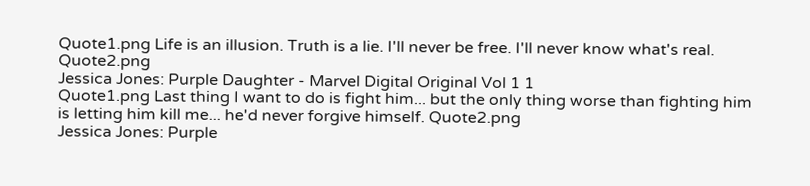Quote1.png Life is an illusion. Truth is a lie. I'll never be free. I'll never know what's real. Quote2.png
Jessica Jones: Purple Daughter - Marvel Digital Original Vol 1 1
Quote1.png Last thing I want to do is fight him... but the only thing worse than fighting him is letting him kill me... he'd never forgive himself. Quote2.png
Jessica Jones: Purple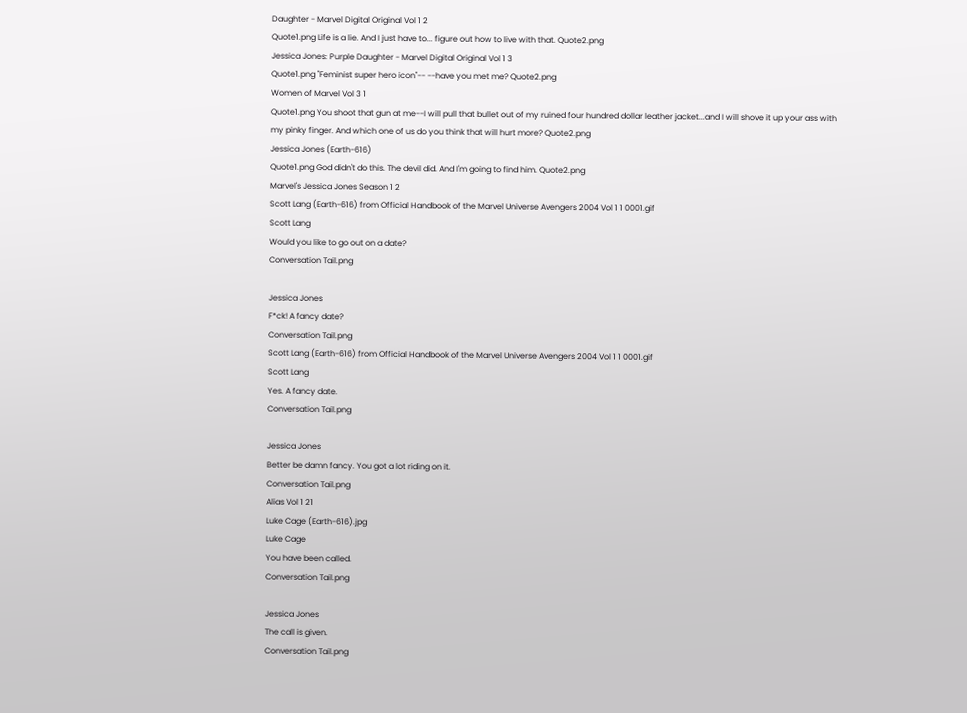Daughter - Marvel Digital Original Vol 1 2
Quote1.png Life is a lie. And I just have to... figure out how to live with that. Quote2.png
Jessica Jones: Purple Daughter - Marvel Digital Original Vol 1 3
Quote1.png "Feminist super hero icon"-- --have you met me? Quote2.png
Women of Marvel Vol 3 1
Quote1.png You shoot that gun at me--I will pull that bullet out of my ruined four hundred dollar leather jacket...and I will shove it up your ass with my pinky finger. And which one of us do you think that will hurt more? Quote2.png
Jessica Jones (Earth-616)
Quote1.png God didn't do this. The devil did. And I'm going to find him. Quote2.png
Marvel's Jessica Jones Season 1 2
Scott Lang (Earth-616) from Official Handbook of the Marvel Universe Avengers 2004 Vol 1 1 0001.gif
Scott Lang
Would you like to go out on a date?
Conversation Tail.png

Jessica Jones
F*ck! A fancy date?
Conversation Tail.png
Scott Lang (Earth-616) from Official Handbook of the Marvel Universe Avengers 2004 Vol 1 1 0001.gif
Scott Lang
Yes. A fancy date.
Conversation Tail.png

Jessica Jones
Better be damn fancy. You got a lot riding on it.
Conversation Tail.png
Alias Vol 1 21
Luke Cage (Earth-616).jpg
Luke Cage
You have been called.
Conversation Tail.png

Jessica Jones
The call is given.
Conversation Tail.png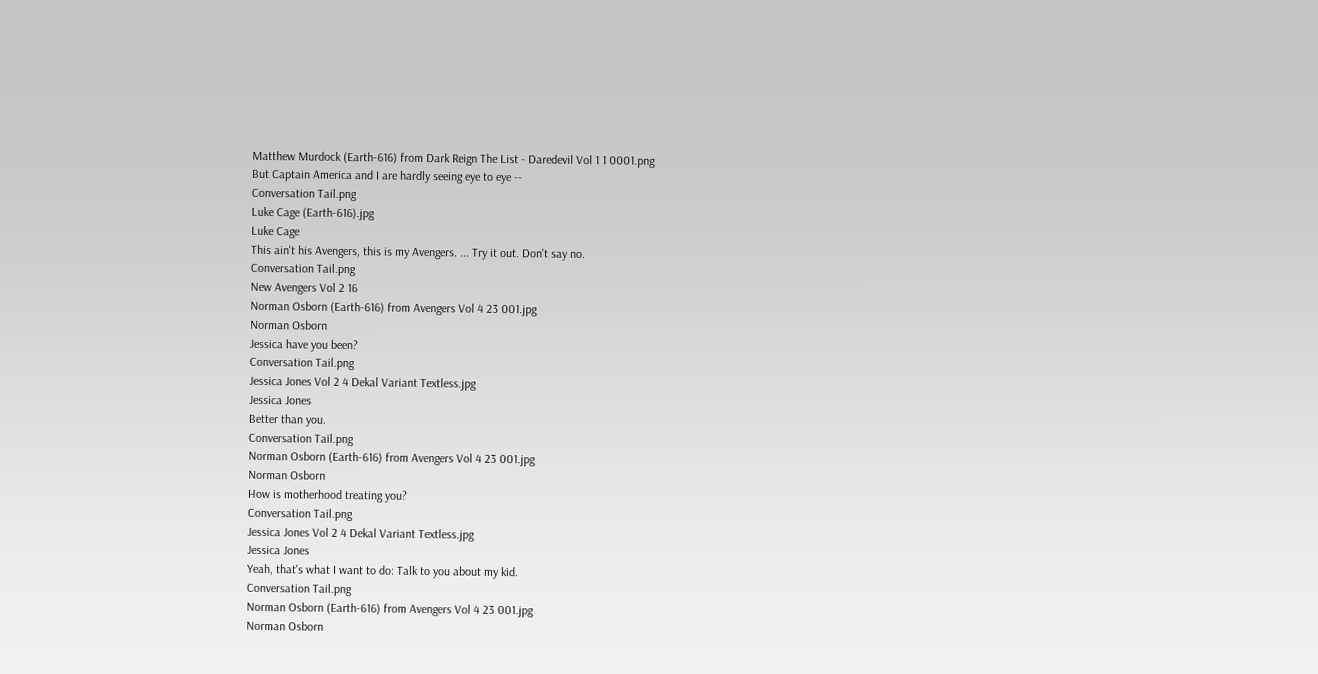Matthew Murdock (Earth-616) from Dark Reign The List - Daredevil Vol 1 1 0001.png
But Captain America and I are hardly seeing eye to eye --
Conversation Tail.png
Luke Cage (Earth-616).jpg
Luke Cage
This ain't his Avengers, this is my Avengers. ... Try it out. Don't say no.
Conversation Tail.png
New Avengers Vol 2 16
Norman Osborn (Earth-616) from Avengers Vol 4 23 001.jpg
Norman Osborn
Jessica have you been?
Conversation Tail.png
Jessica Jones Vol 2 4 Dekal Variant Textless.jpg
Jessica Jones
Better than you.
Conversation Tail.png
Norman Osborn (Earth-616) from Avengers Vol 4 23 001.jpg
Norman Osborn
How is motherhood treating you?
Conversation Tail.png
Jessica Jones Vol 2 4 Dekal Variant Textless.jpg
Jessica Jones
Yeah, that's what I want to do: Talk to you about my kid.
Conversation Tail.png
Norman Osborn (Earth-616) from Avengers Vol 4 23 001.jpg
Norman Osborn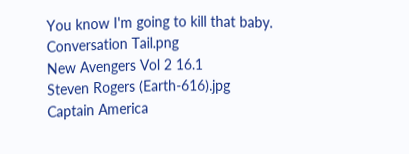You know I'm going to kill that baby.
Conversation Tail.png
New Avengers Vol 2 16.1
Steven Rogers (Earth-616).jpg
Captain America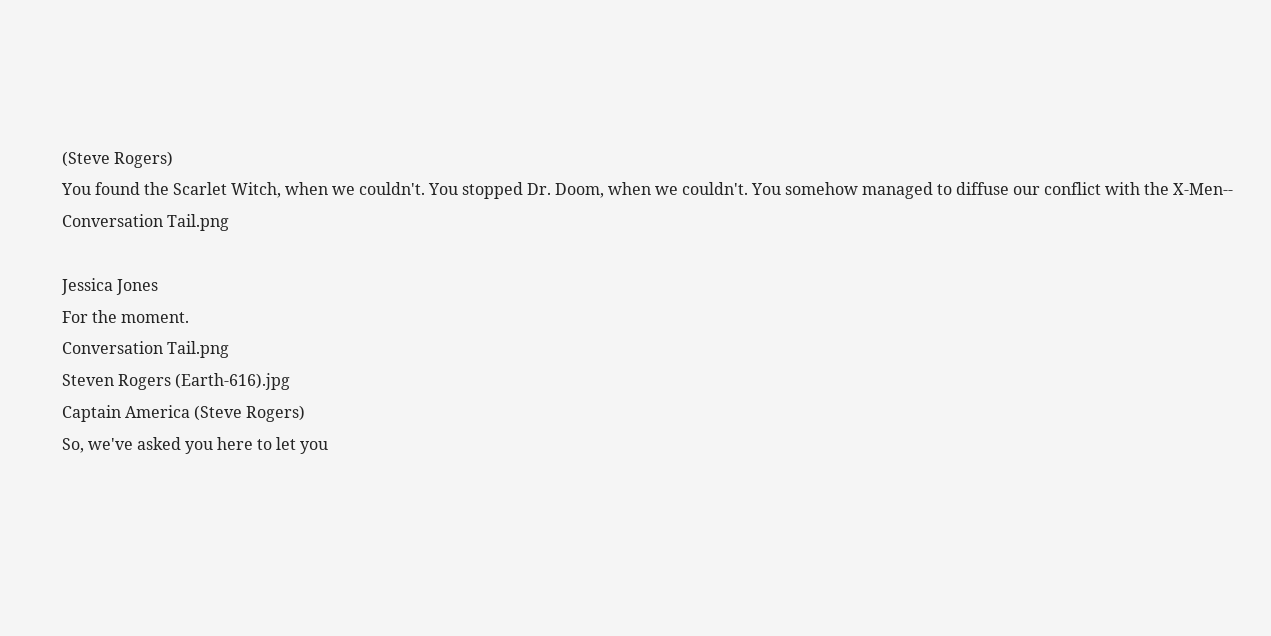(Steve Rogers)
You found the Scarlet Witch, when we couldn't. You stopped Dr. Doom, when we couldn't. You somehow managed to diffuse our conflict with the X-Men--
Conversation Tail.png

Jessica Jones
For the moment.
Conversation Tail.png
Steven Rogers (Earth-616).jpg
Captain America (Steve Rogers)
So, we've asked you here to let you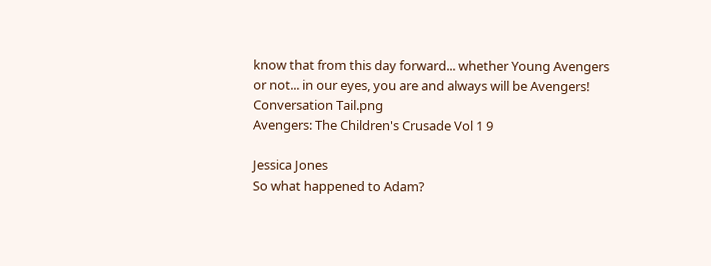know that from this day forward... whether Young Avengers or not... in our eyes, you are and always will be Avengers!
Conversation Tail.png
Avengers: The Children's Crusade Vol 1 9

Jessica Jones
So what happened to Adam?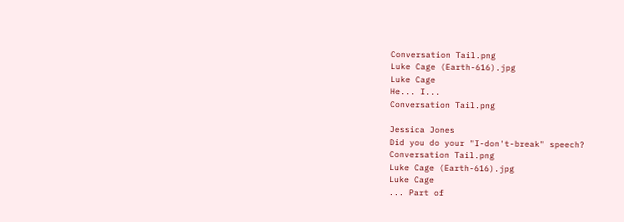Conversation Tail.png
Luke Cage (Earth-616).jpg
Luke Cage
He... I...
Conversation Tail.png

Jessica Jones
Did you do your "I-don't-break" speech?
Conversation Tail.png
Luke Cage (Earth-616).jpg
Luke Cage
... Part of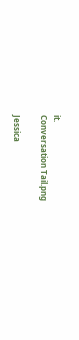it.
Conversation Tail.png

Jessica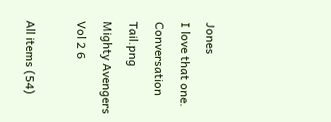Jones
I love that one.
Conversation Tail.png
Mighty Avengers Vol 2 6

All items (54)